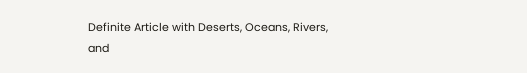Definite Article with Deserts, Oceans, Rivers, and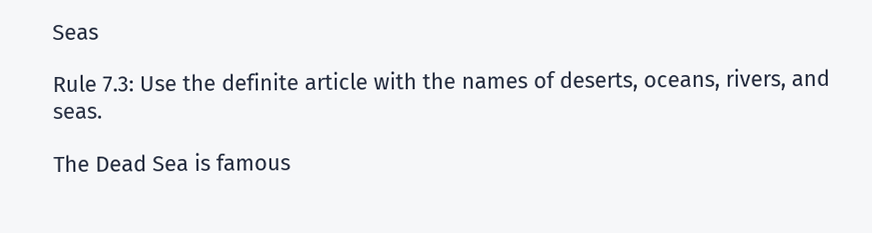Seas

Rule 7.3: Use the definite article with the names of deserts, oceans, rivers, and seas.

The Dead Sea is famous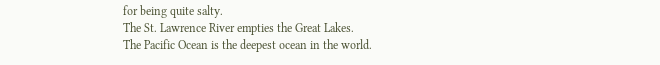for being quite salty.
The St. Lawrence River empties the Great Lakes.
The Pacific Ocean is the deepest ocean in the world.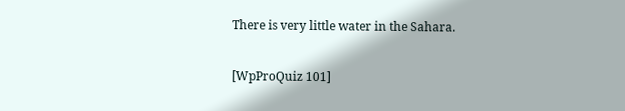There is very little water in the Sahara.

[WpProQuiz 101]